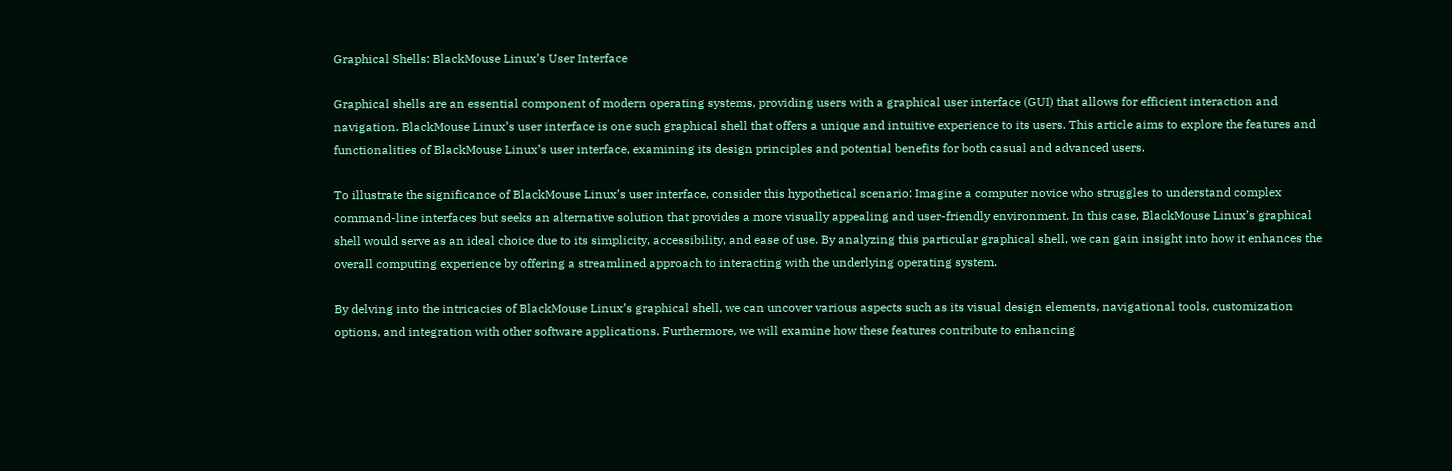Graphical Shells: BlackMouse Linux’s User Interface

Graphical shells are an essential component of modern operating systems, providing users with a graphical user interface (GUI) that allows for efficient interaction and navigation. BlackMouse Linux’s user interface is one such graphical shell that offers a unique and intuitive experience to its users. This article aims to explore the features and functionalities of BlackMouse Linux’s user interface, examining its design principles and potential benefits for both casual and advanced users.

To illustrate the significance of BlackMouse Linux’s user interface, consider this hypothetical scenario: Imagine a computer novice who struggles to understand complex command-line interfaces but seeks an alternative solution that provides a more visually appealing and user-friendly environment. In this case, BlackMouse Linux’s graphical shell would serve as an ideal choice due to its simplicity, accessibility, and ease of use. By analyzing this particular graphical shell, we can gain insight into how it enhances the overall computing experience by offering a streamlined approach to interacting with the underlying operating system.

By delving into the intricacies of BlackMouse Linux’s graphical shell, we can uncover various aspects such as its visual design elements, navigational tools, customization options, and integration with other software applications. Furthermore, we will examine how these features contribute to enhancing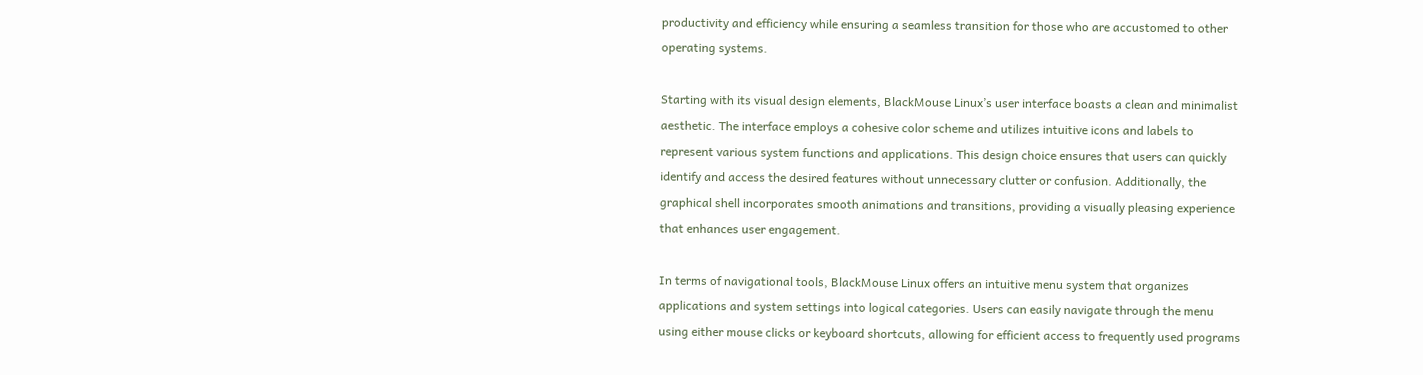productivity and efficiency while ensuring a seamless transition for those who are accustomed to other operating systems.

Starting with its visual design elements, BlackMouse Linux’s user interface boasts a clean and minimalist aesthetic. The interface employs a cohesive color scheme and utilizes intuitive icons and labels to represent various system functions and applications. This design choice ensures that users can quickly identify and access the desired features without unnecessary clutter or confusion. Additionally, the graphical shell incorporates smooth animations and transitions, providing a visually pleasing experience that enhances user engagement.

In terms of navigational tools, BlackMouse Linux offers an intuitive menu system that organizes applications and system settings into logical categories. Users can easily navigate through the menu using either mouse clicks or keyboard shortcuts, allowing for efficient access to frequently used programs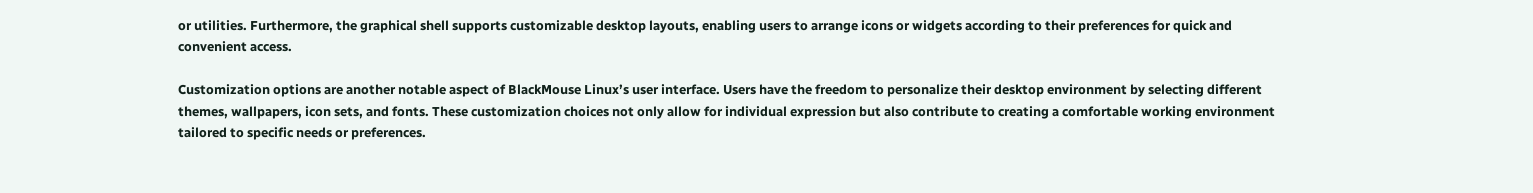or utilities. Furthermore, the graphical shell supports customizable desktop layouts, enabling users to arrange icons or widgets according to their preferences for quick and convenient access.

Customization options are another notable aspect of BlackMouse Linux’s user interface. Users have the freedom to personalize their desktop environment by selecting different themes, wallpapers, icon sets, and fonts. These customization choices not only allow for individual expression but also contribute to creating a comfortable working environment tailored to specific needs or preferences.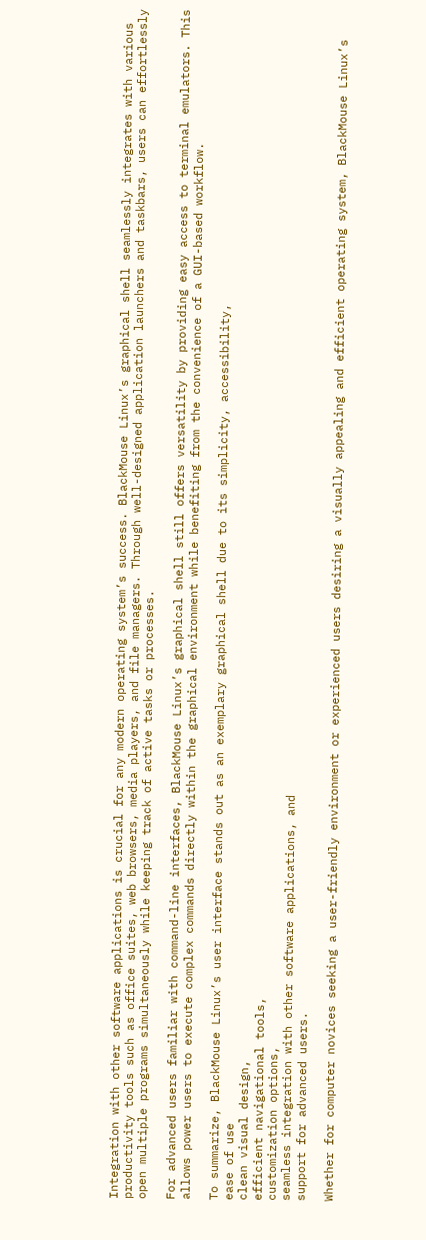Integration with other software applications is crucial for any modern operating system’s success. BlackMouse Linux’s graphical shell seamlessly integrates with various productivity tools such as office suites, web browsers, media players, and file managers. Through well-designed application launchers and taskbars, users can effortlessly open multiple programs simultaneously while keeping track of active tasks or processes.

For advanced users familiar with command-line interfaces, BlackMouse Linux’s graphical shell still offers versatility by providing easy access to terminal emulators. This allows power users to execute complex commands directly within the graphical environment while benefiting from the convenience of a GUI-based workflow.

To summarize, BlackMouse Linux’s user interface stands out as an exemplary graphical shell due to its simplicity, accessibility,
ease of use
clean visual design,
efficient navigational tools,
customization options,
seamless integration with other software applications, and
support for advanced users.

Whether for computer novices seeking a user-friendly environment or experienced users desiring a visually appealing and efficient operating system, BlackMouse Linux’s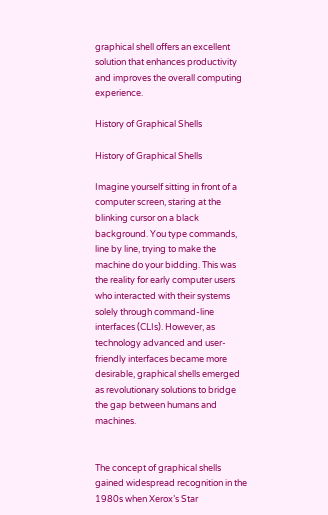graphical shell offers an excellent solution that enhances productivity and improves the overall computing experience.

History of Graphical Shells

History of Graphical Shells

Imagine yourself sitting in front of a computer screen, staring at the blinking cursor on a black background. You type commands, line by line, trying to make the machine do your bidding. This was the reality for early computer users who interacted with their systems solely through command-line interfaces (CLIs). However, as technology advanced and user-friendly interfaces became more desirable, graphical shells emerged as revolutionary solutions to bridge the gap between humans and machines.


The concept of graphical shells gained widespread recognition in the 1980s when Xerox’s Star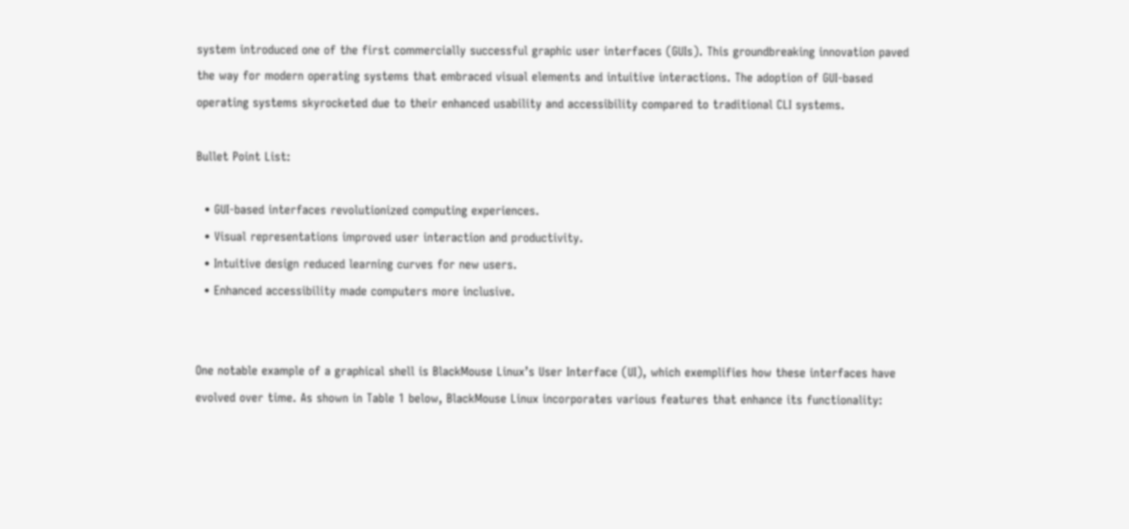system introduced one of the first commercially successful graphic user interfaces (GUIs). This groundbreaking innovation paved the way for modern operating systems that embraced visual elements and intuitive interactions. The adoption of GUI-based operating systems skyrocketed due to their enhanced usability and accessibility compared to traditional CLI systems.

Bullet Point List:

  • GUI-based interfaces revolutionized computing experiences.
  • Visual representations improved user interaction and productivity.
  • Intuitive design reduced learning curves for new users.
  • Enhanced accessibility made computers more inclusive.


One notable example of a graphical shell is BlackMouse Linux’s User Interface (UI), which exemplifies how these interfaces have evolved over time. As shown in Table 1 below, BlackMouse Linux incorporates various features that enhance its functionality: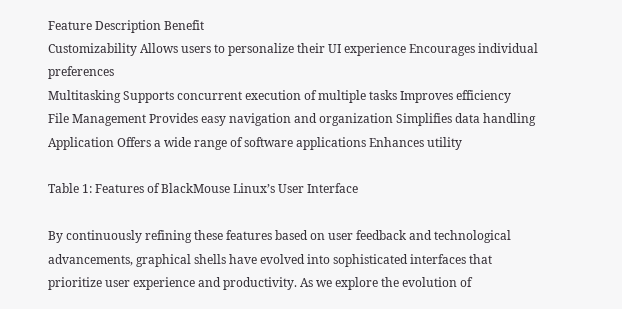Feature Description Benefit
Customizability Allows users to personalize their UI experience Encourages individual preferences
Multitasking Supports concurrent execution of multiple tasks Improves efficiency
File Management Provides easy navigation and organization Simplifies data handling
Application Offers a wide range of software applications Enhances utility

Table 1: Features of BlackMouse Linux’s User Interface

By continuously refining these features based on user feedback and technological advancements, graphical shells have evolved into sophisticated interfaces that prioritize user experience and productivity. As we explore the evolution of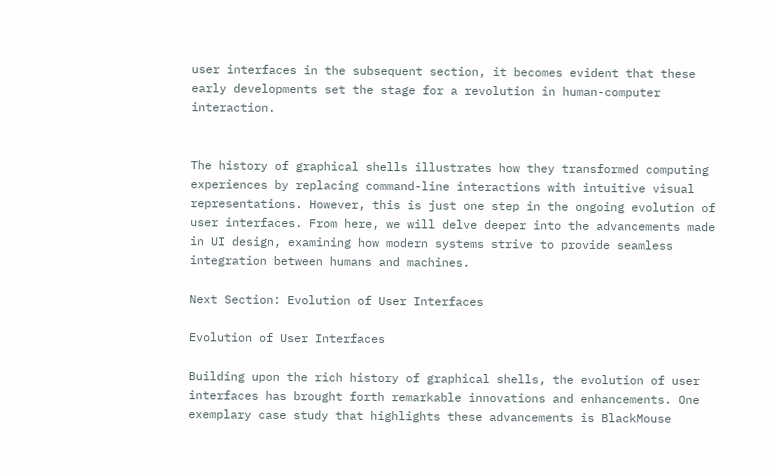user interfaces in the subsequent section, it becomes evident that these early developments set the stage for a revolution in human-computer interaction.


The history of graphical shells illustrates how they transformed computing experiences by replacing command-line interactions with intuitive visual representations. However, this is just one step in the ongoing evolution of user interfaces. From here, we will delve deeper into the advancements made in UI design, examining how modern systems strive to provide seamless integration between humans and machines.

Next Section: Evolution of User Interfaces

Evolution of User Interfaces

Building upon the rich history of graphical shells, the evolution of user interfaces has brought forth remarkable innovations and enhancements. One exemplary case study that highlights these advancements is BlackMouse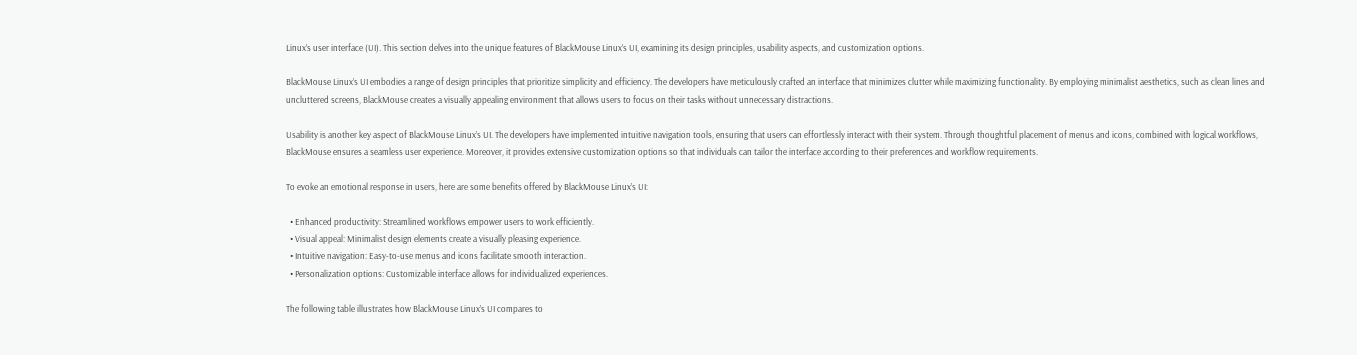Linux’s user interface (UI). This section delves into the unique features of BlackMouse Linux’s UI, examining its design principles, usability aspects, and customization options.

BlackMouse Linux’s UI embodies a range of design principles that prioritize simplicity and efficiency. The developers have meticulously crafted an interface that minimizes clutter while maximizing functionality. By employing minimalist aesthetics, such as clean lines and uncluttered screens, BlackMouse creates a visually appealing environment that allows users to focus on their tasks without unnecessary distractions.

Usability is another key aspect of BlackMouse Linux’s UI. The developers have implemented intuitive navigation tools, ensuring that users can effortlessly interact with their system. Through thoughtful placement of menus and icons, combined with logical workflows, BlackMouse ensures a seamless user experience. Moreover, it provides extensive customization options so that individuals can tailor the interface according to their preferences and workflow requirements.

To evoke an emotional response in users, here are some benefits offered by BlackMouse Linux’s UI:

  • Enhanced productivity: Streamlined workflows empower users to work efficiently.
  • Visual appeal: Minimalist design elements create a visually pleasing experience.
  • Intuitive navigation: Easy-to-use menus and icons facilitate smooth interaction.
  • Personalization options: Customizable interface allows for individualized experiences.

The following table illustrates how BlackMouse Linux’s UI compares to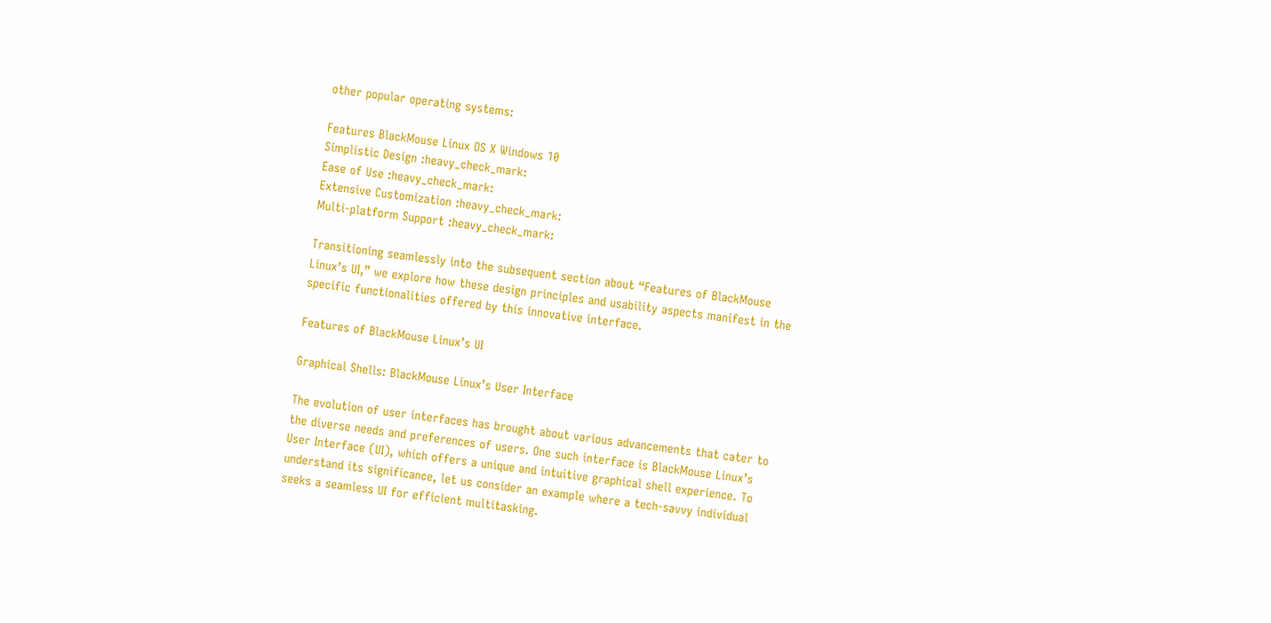other popular operating systems:

Features BlackMouse Linux OS X Windows 10
Simplistic Design :heavy_check_mark:
Ease of Use :heavy_check_mark:
Extensive Customization :heavy_check_mark:
Multi-platform Support :heavy_check_mark:

Transitioning seamlessly into the subsequent section about “Features of BlackMouse Linux’s UI,” we explore how these design principles and usability aspects manifest in the specific functionalities offered by this innovative interface.

Features of BlackMouse Linux’s UI

Graphical Shells: BlackMouse Linux’s User Interface

The evolution of user interfaces has brought about various advancements that cater to the diverse needs and preferences of users. One such interface is BlackMouse Linux’s User Interface (UI), which offers a unique and intuitive graphical shell experience. To understand its significance, let us consider an example where a tech-savvy individual seeks a seamless UI for efficient multitasking.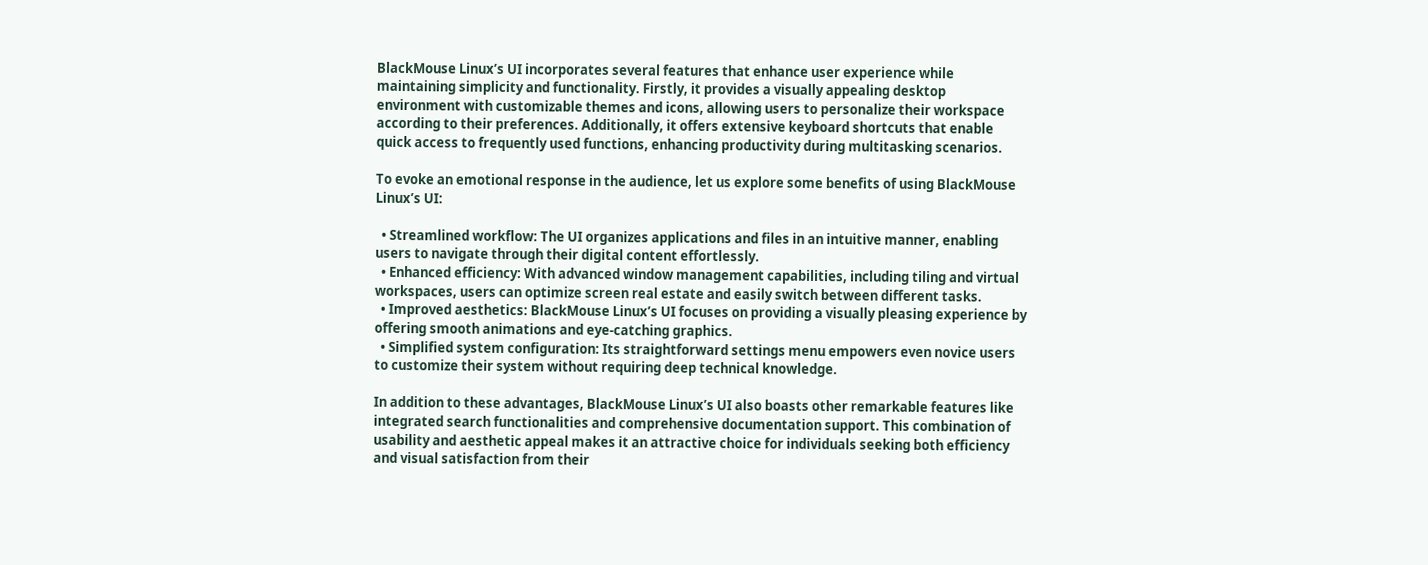BlackMouse Linux’s UI incorporates several features that enhance user experience while maintaining simplicity and functionality. Firstly, it provides a visually appealing desktop environment with customizable themes and icons, allowing users to personalize their workspace according to their preferences. Additionally, it offers extensive keyboard shortcuts that enable quick access to frequently used functions, enhancing productivity during multitasking scenarios.

To evoke an emotional response in the audience, let us explore some benefits of using BlackMouse Linux’s UI:

  • Streamlined workflow: The UI organizes applications and files in an intuitive manner, enabling users to navigate through their digital content effortlessly.
  • Enhanced efficiency: With advanced window management capabilities, including tiling and virtual workspaces, users can optimize screen real estate and easily switch between different tasks.
  • Improved aesthetics: BlackMouse Linux’s UI focuses on providing a visually pleasing experience by offering smooth animations and eye-catching graphics.
  • Simplified system configuration: Its straightforward settings menu empowers even novice users to customize their system without requiring deep technical knowledge.

In addition to these advantages, BlackMouse Linux’s UI also boasts other remarkable features like integrated search functionalities and comprehensive documentation support. This combination of usability and aesthetic appeal makes it an attractive choice for individuals seeking both efficiency and visual satisfaction from their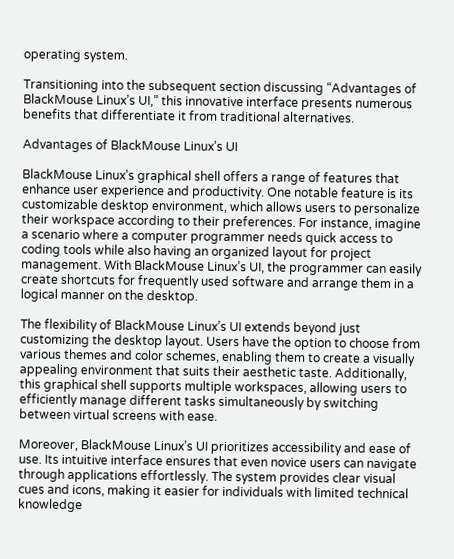operating system.

Transitioning into the subsequent section discussing “Advantages of BlackMouse Linux’s UI,” this innovative interface presents numerous benefits that differentiate it from traditional alternatives.

Advantages of BlackMouse Linux’s UI

BlackMouse Linux’s graphical shell offers a range of features that enhance user experience and productivity. One notable feature is its customizable desktop environment, which allows users to personalize their workspace according to their preferences. For instance, imagine a scenario where a computer programmer needs quick access to coding tools while also having an organized layout for project management. With BlackMouse Linux’s UI, the programmer can easily create shortcuts for frequently used software and arrange them in a logical manner on the desktop.

The flexibility of BlackMouse Linux’s UI extends beyond just customizing the desktop layout. Users have the option to choose from various themes and color schemes, enabling them to create a visually appealing environment that suits their aesthetic taste. Additionally, this graphical shell supports multiple workspaces, allowing users to efficiently manage different tasks simultaneously by switching between virtual screens with ease.

Moreover, BlackMouse Linux’s UI prioritizes accessibility and ease of use. Its intuitive interface ensures that even novice users can navigate through applications effortlessly. The system provides clear visual cues and icons, making it easier for individuals with limited technical knowledge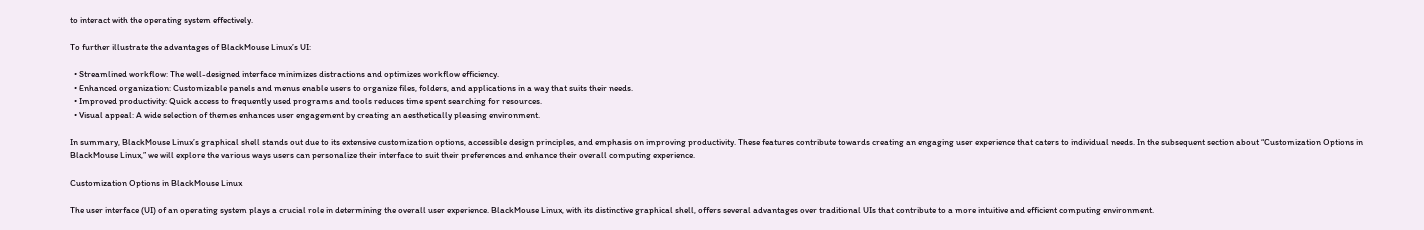to interact with the operating system effectively.

To further illustrate the advantages of BlackMouse Linux’s UI:

  • Streamlined workflow: The well-designed interface minimizes distractions and optimizes workflow efficiency.
  • Enhanced organization: Customizable panels and menus enable users to organize files, folders, and applications in a way that suits their needs.
  • Improved productivity: Quick access to frequently used programs and tools reduces time spent searching for resources.
  • Visual appeal: A wide selection of themes enhances user engagement by creating an aesthetically pleasing environment.

In summary, BlackMouse Linux’s graphical shell stands out due to its extensive customization options, accessible design principles, and emphasis on improving productivity. These features contribute towards creating an engaging user experience that caters to individual needs. In the subsequent section about “Customization Options in BlackMouse Linux,” we will explore the various ways users can personalize their interface to suit their preferences and enhance their overall computing experience.

Customization Options in BlackMouse Linux

The user interface (UI) of an operating system plays a crucial role in determining the overall user experience. BlackMouse Linux, with its distinctive graphical shell, offers several advantages over traditional UIs that contribute to a more intuitive and efficient computing environment.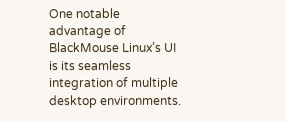One notable advantage of BlackMouse Linux’s UI is its seamless integration of multiple desktop environments.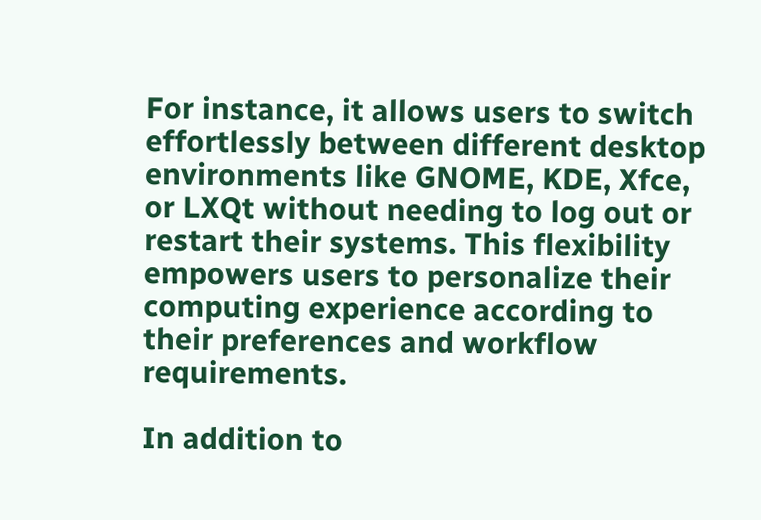For instance, it allows users to switch effortlessly between different desktop environments like GNOME, KDE, Xfce, or LXQt without needing to log out or restart their systems. This flexibility empowers users to personalize their computing experience according to their preferences and workflow requirements.

In addition to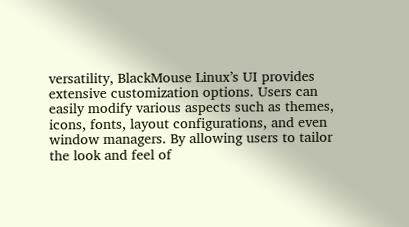versatility, BlackMouse Linux’s UI provides extensive customization options. Users can easily modify various aspects such as themes, icons, fonts, layout configurations, and even window managers. By allowing users to tailor the look and feel of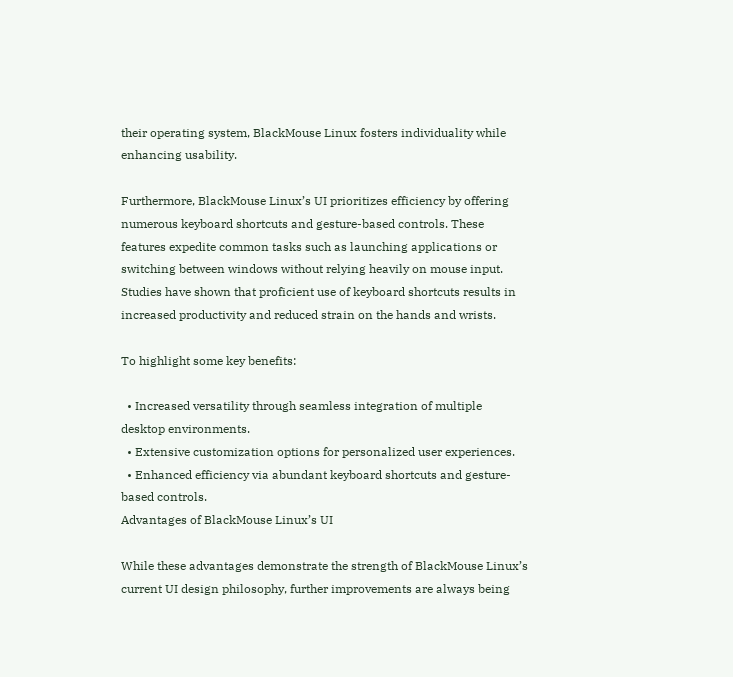their operating system, BlackMouse Linux fosters individuality while enhancing usability.

Furthermore, BlackMouse Linux’s UI prioritizes efficiency by offering numerous keyboard shortcuts and gesture-based controls. These features expedite common tasks such as launching applications or switching between windows without relying heavily on mouse input. Studies have shown that proficient use of keyboard shortcuts results in increased productivity and reduced strain on the hands and wrists.

To highlight some key benefits:

  • Increased versatility through seamless integration of multiple desktop environments.
  • Extensive customization options for personalized user experiences.
  • Enhanced efficiency via abundant keyboard shortcuts and gesture-based controls.
Advantages of BlackMouse Linux’s UI

While these advantages demonstrate the strength of BlackMouse Linux’s current UI design philosophy, further improvements are always being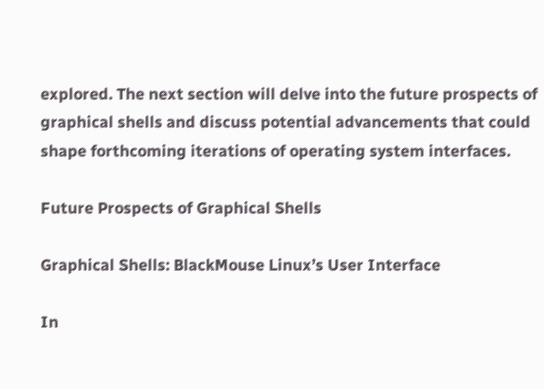explored. The next section will delve into the future prospects of graphical shells and discuss potential advancements that could shape forthcoming iterations of operating system interfaces.

Future Prospects of Graphical Shells

Graphical Shells: BlackMouse Linux’s User Interface

In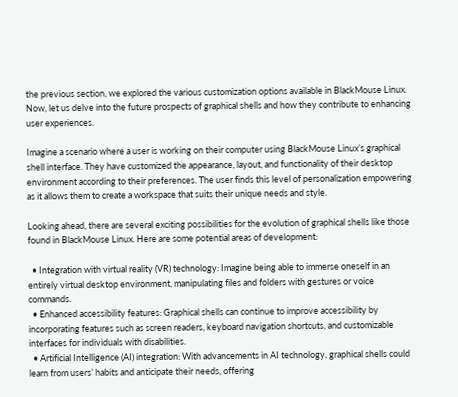the previous section, we explored the various customization options available in BlackMouse Linux. Now, let us delve into the future prospects of graphical shells and how they contribute to enhancing user experiences.

Imagine a scenario where a user is working on their computer using BlackMouse Linux’s graphical shell interface. They have customized the appearance, layout, and functionality of their desktop environment according to their preferences. The user finds this level of personalization empowering as it allows them to create a workspace that suits their unique needs and style.

Looking ahead, there are several exciting possibilities for the evolution of graphical shells like those found in BlackMouse Linux. Here are some potential areas of development:

  • Integration with virtual reality (VR) technology: Imagine being able to immerse oneself in an entirely virtual desktop environment, manipulating files and folders with gestures or voice commands.
  • Enhanced accessibility features: Graphical shells can continue to improve accessibility by incorporating features such as screen readers, keyboard navigation shortcuts, and customizable interfaces for individuals with disabilities.
  • Artificial Intelligence (AI) integration: With advancements in AI technology, graphical shells could learn from users’ habits and anticipate their needs, offering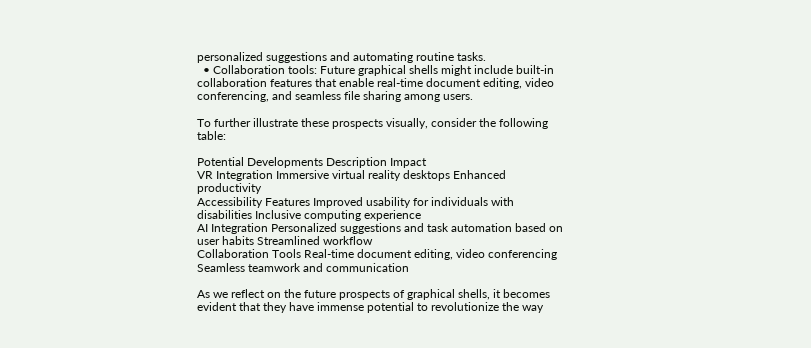personalized suggestions and automating routine tasks.
  • Collaboration tools: Future graphical shells might include built-in collaboration features that enable real-time document editing, video conferencing, and seamless file sharing among users.

To further illustrate these prospects visually, consider the following table:

Potential Developments Description Impact
VR Integration Immersive virtual reality desktops Enhanced productivity
Accessibility Features Improved usability for individuals with disabilities Inclusive computing experience
AI Integration Personalized suggestions and task automation based on user habits Streamlined workflow
Collaboration Tools Real-time document editing, video conferencing Seamless teamwork and communication

As we reflect on the future prospects of graphical shells, it becomes evident that they have immense potential to revolutionize the way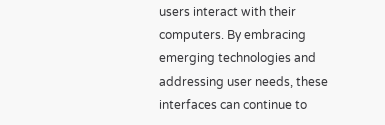users interact with their computers. By embracing emerging technologies and addressing user needs, these interfaces can continue to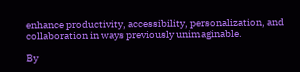enhance productivity, accessibility, personalization, and collaboration in ways previously unimaginable.

By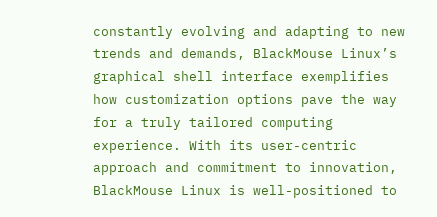constantly evolving and adapting to new trends and demands, BlackMouse Linux’s graphical shell interface exemplifies how customization options pave the way for a truly tailored computing experience. With its user-centric approach and commitment to innovation, BlackMouse Linux is well-positioned to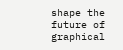shape the future of graphical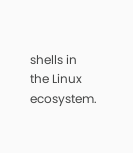shells in the Linux ecosystem.